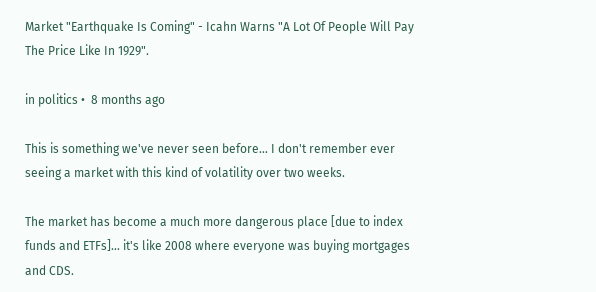Market "Earthquake Is Coming" - Icahn Warns "A Lot Of People Will Pay The Price Like In 1929".

in politics •  8 months ago

This is something we've never seen before... I don't remember ever seeing a market with this kind of volatility over two weeks.

The market has become a much more dangerous place [due to index funds and ETFs]... it's like 2008 where everyone was buying mortgages and CDS.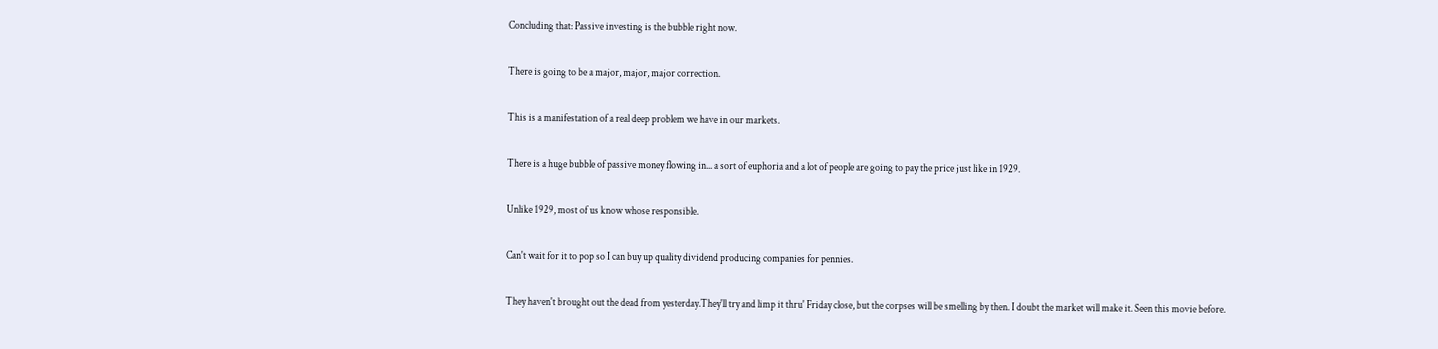Concluding that: Passive investing is the bubble right now.

There is going to be a major, major, major correction.

This is a manifestation of a real deep problem we have in our markets.

There is a huge bubble of passive money flowing in... a sort of euphoria and a lot of people are going to pay the price just like in 1929.

Unlike 1929, most of us know whose responsible.

Can't wait for it to pop so I can buy up quality dividend producing companies for pennies.

They haven't brought out the dead from yesterday.They'll try and limp it thru' Friday close, but the corpses will be smelling by then. I doubt the market will make it. Seen this movie before.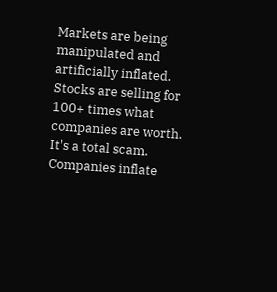Markets are being manipulated and artificially inflated. Stocks are selling for 100+ times what companies are worth. It's a total scam. Companies inflate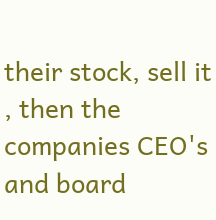their stock, sell it , then the companies CEO's and board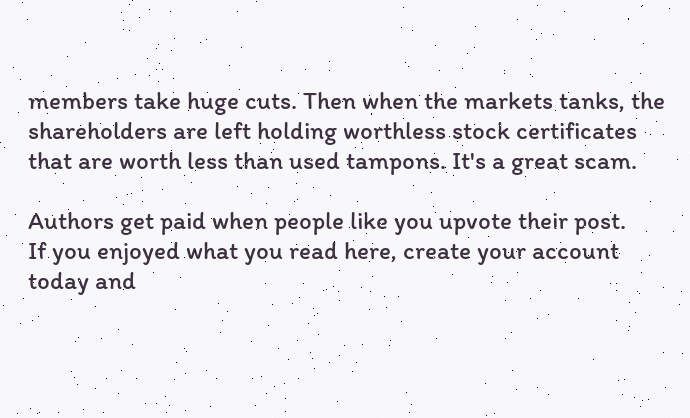members take huge cuts. Then when the markets tanks, the shareholders are left holding worthless stock certificates that are worth less than used tampons. It's a great scam.

Authors get paid when people like you upvote their post.
If you enjoyed what you read here, create your account today and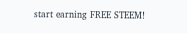start earning FREE STEEM!